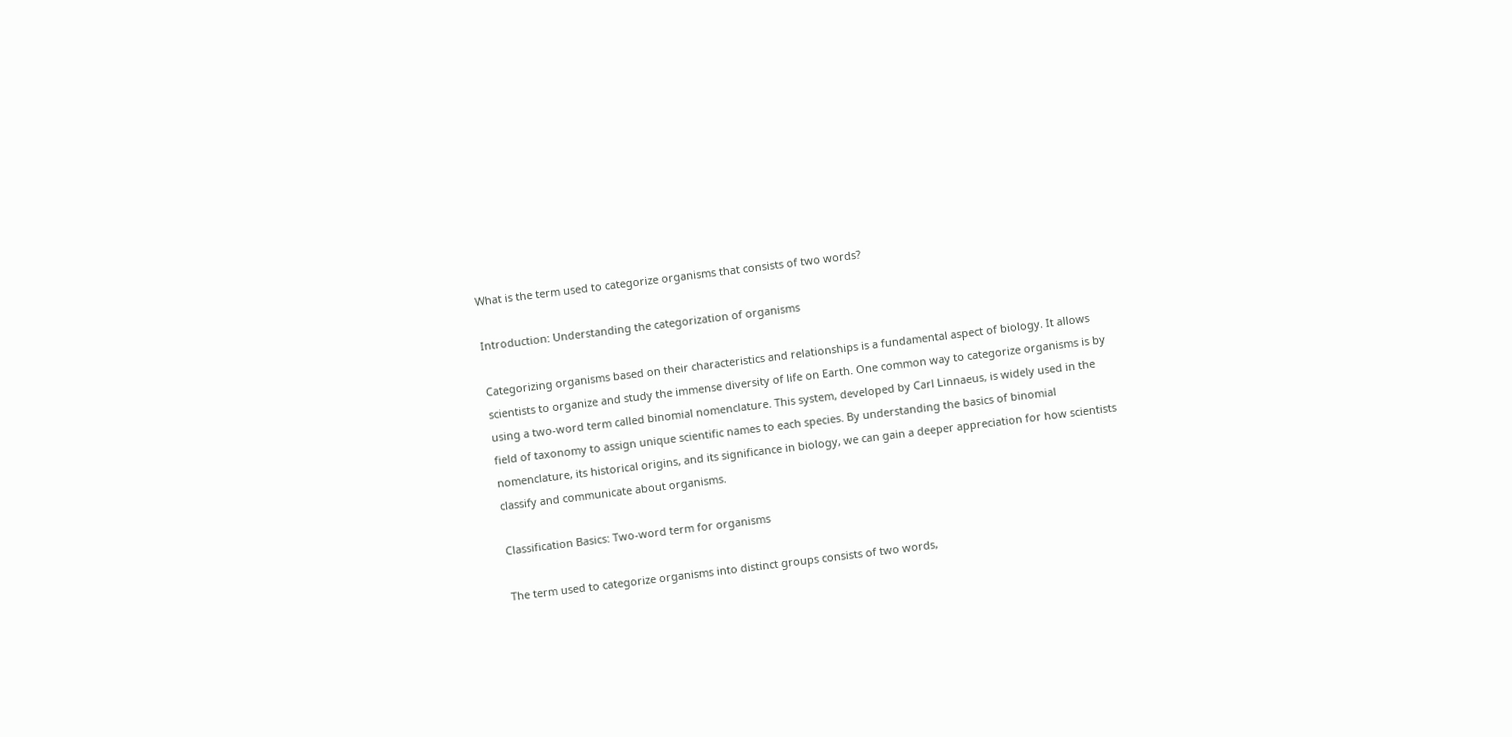What is the term used to categorize organisms that consists of two words?

Introduction: Understanding the categorization of organisms

Categorizing organisms based on their characteristics and relationships is a fundamental aspect of biology. It allows scientists to organize and study the immense diversity of life on Earth. One common way to categorize organisms is by using a two-word term called binomial nomenclature. This system, developed by Carl Linnaeus, is widely used in the field of taxonomy to assign unique scientific names to each species. By understanding the basics of binomial nomenclature, its historical origins, and its significance in biology, we can gain a deeper appreciation for how scientists classify and communicate about organisms.

Classification Basics: Two-word term for organisms

The term used to categorize organisms into distinct groups consists of two words,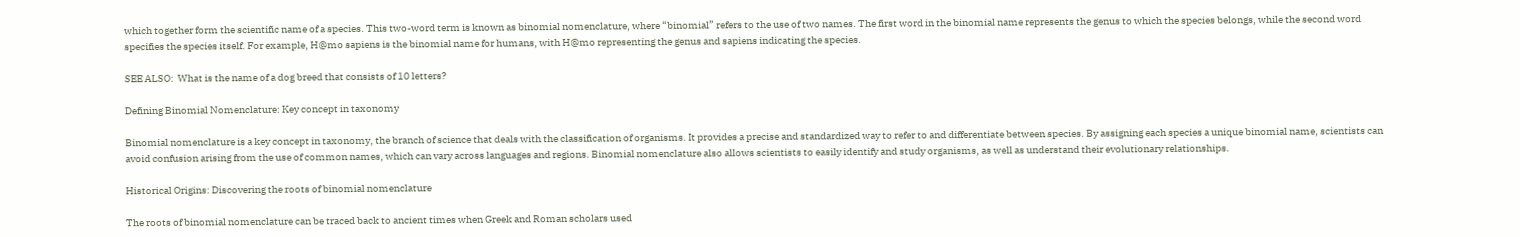which together form the scientific name of a species. This two-word term is known as binomial nomenclature, where “binomial” refers to the use of two names. The first word in the binomial name represents the genus to which the species belongs, while the second word specifies the species itself. For example, H@mo sapiens is the binomial name for humans, with H@mo representing the genus and sapiens indicating the species.

SEE ALSO:  What is the name of a dog breed that consists of 10 letters?

Defining Binomial Nomenclature: Key concept in taxonomy

Binomial nomenclature is a key concept in taxonomy, the branch of science that deals with the classification of organisms. It provides a precise and standardized way to refer to and differentiate between species. By assigning each species a unique binomial name, scientists can avoid confusion arising from the use of common names, which can vary across languages and regions. Binomial nomenclature also allows scientists to easily identify and study organisms, as well as understand their evolutionary relationships.

Historical Origins: Discovering the roots of binomial nomenclature

The roots of binomial nomenclature can be traced back to ancient times when Greek and Roman scholars used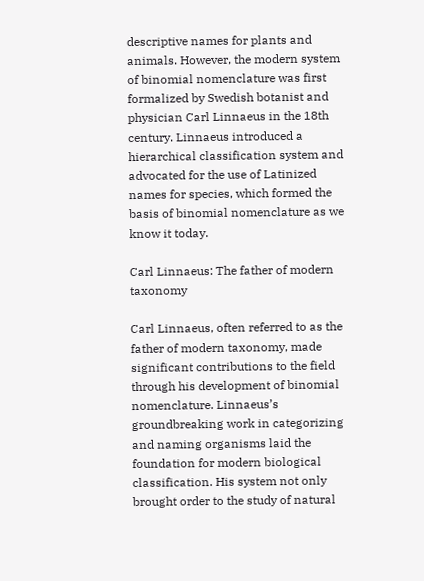descriptive names for plants and animals. However, the modern system of binomial nomenclature was first formalized by Swedish botanist and physician Carl Linnaeus in the 18th century. Linnaeus introduced a hierarchical classification system and advocated for the use of Latinized names for species, which formed the basis of binomial nomenclature as we know it today.

Carl Linnaeus: The father of modern taxonomy

Carl Linnaeus, often referred to as the father of modern taxonomy, made significant contributions to the field through his development of binomial nomenclature. Linnaeus’s groundbreaking work in categorizing and naming organisms laid the foundation for modern biological classification. His system not only brought order to the study of natural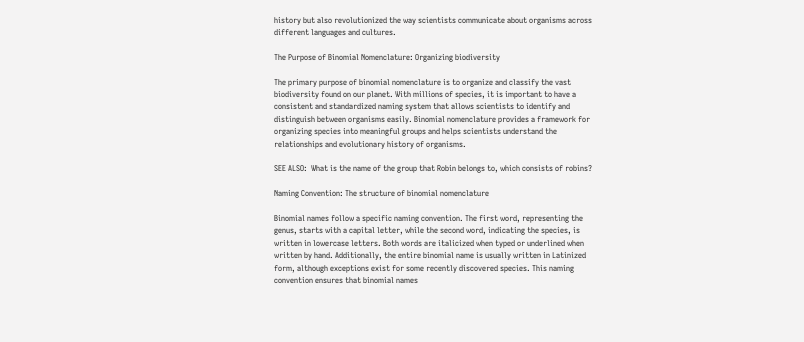history but also revolutionized the way scientists communicate about organisms across different languages and cultures.

The Purpose of Binomial Nomenclature: Organizing biodiversity

The primary purpose of binomial nomenclature is to organize and classify the vast biodiversity found on our planet. With millions of species, it is important to have a consistent and standardized naming system that allows scientists to identify and distinguish between organisms easily. Binomial nomenclature provides a framework for organizing species into meaningful groups and helps scientists understand the relationships and evolutionary history of organisms.

SEE ALSO:  What is the name of the group that Robin belongs to, which consists of robins?

Naming Convention: The structure of binomial nomenclature

Binomial names follow a specific naming convention. The first word, representing the genus, starts with a capital letter, while the second word, indicating the species, is written in lowercase letters. Both words are italicized when typed or underlined when written by hand. Additionally, the entire binomial name is usually written in Latinized form, although exceptions exist for some recently discovered species. This naming convention ensures that binomial names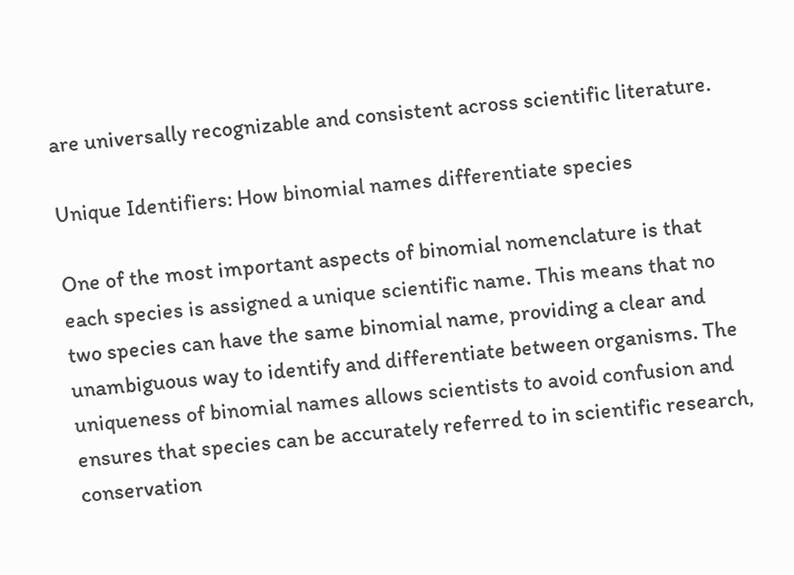are universally recognizable and consistent across scientific literature.

Unique Identifiers: How binomial names differentiate species

One of the most important aspects of binomial nomenclature is that each species is assigned a unique scientific name. This means that no two species can have the same binomial name, providing a clear and unambiguous way to identify and differentiate between organisms. The uniqueness of binomial names allows scientists to avoid confusion and ensures that species can be accurately referred to in scientific research, conservation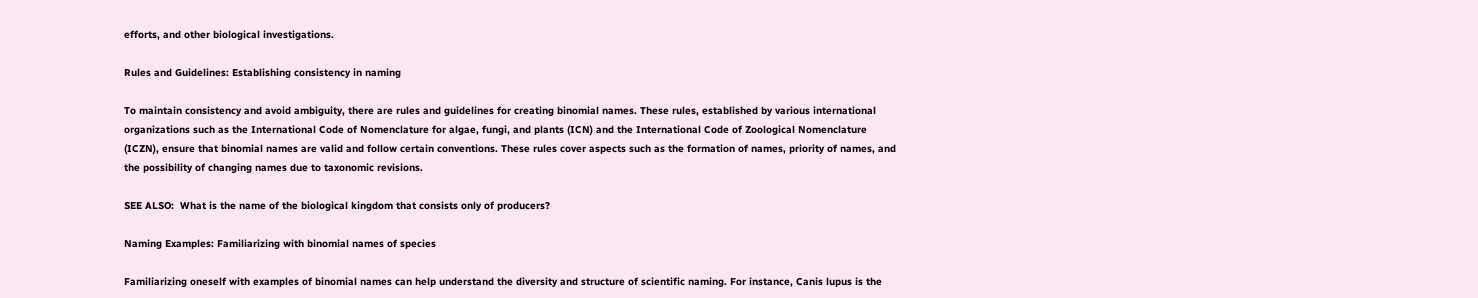efforts, and other biological investigations.

Rules and Guidelines: Establishing consistency in naming

To maintain consistency and avoid ambiguity, there are rules and guidelines for creating binomial names. These rules, established by various international organizations such as the International Code of Nomenclature for algae, fungi, and plants (ICN) and the International Code of Zoological Nomenclature (ICZN), ensure that binomial names are valid and follow certain conventions. These rules cover aspects such as the formation of names, priority of names, and the possibility of changing names due to taxonomic revisions.

SEE ALSO:  What is the name of the biological kingdom that consists only of producers?

Naming Examples: Familiarizing with binomial names of species

Familiarizing oneself with examples of binomial names can help understand the diversity and structure of scientific naming. For instance, Canis lupus is the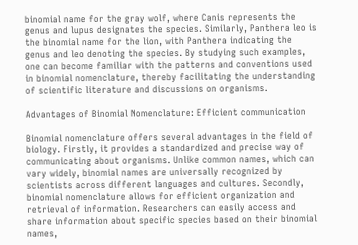binomial name for the gray wolf, where Canis represents the genus and lupus designates the species. Similarly, Panthera leo is the binomial name for the lion, with Panthera indicating the genus and leo denoting the species. By studying such examples, one can become familiar with the patterns and conventions used in binomial nomenclature, thereby facilitating the understanding of scientific literature and discussions on organisms.

Advantages of Binomial Nomenclature: Efficient communication

Binomial nomenclature offers several advantages in the field of biology. Firstly, it provides a standardized and precise way of communicating about organisms. Unlike common names, which can vary widely, binomial names are universally recognized by scientists across different languages and cultures. Secondly, binomial nomenclature allows for efficient organization and retrieval of information. Researchers can easily access and share information about specific species based on their binomial names,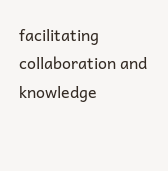facilitating collaboration and knowledge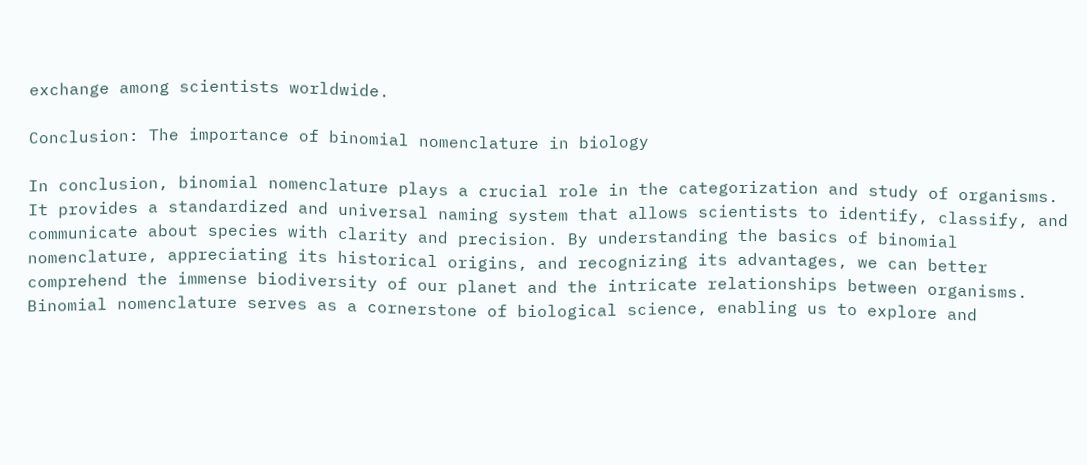exchange among scientists worldwide.

Conclusion: The importance of binomial nomenclature in biology

In conclusion, binomial nomenclature plays a crucial role in the categorization and study of organisms. It provides a standardized and universal naming system that allows scientists to identify, classify, and communicate about species with clarity and precision. By understanding the basics of binomial nomenclature, appreciating its historical origins, and recognizing its advantages, we can better comprehend the immense biodiversity of our planet and the intricate relationships between organisms. Binomial nomenclature serves as a cornerstone of biological science, enabling us to explore and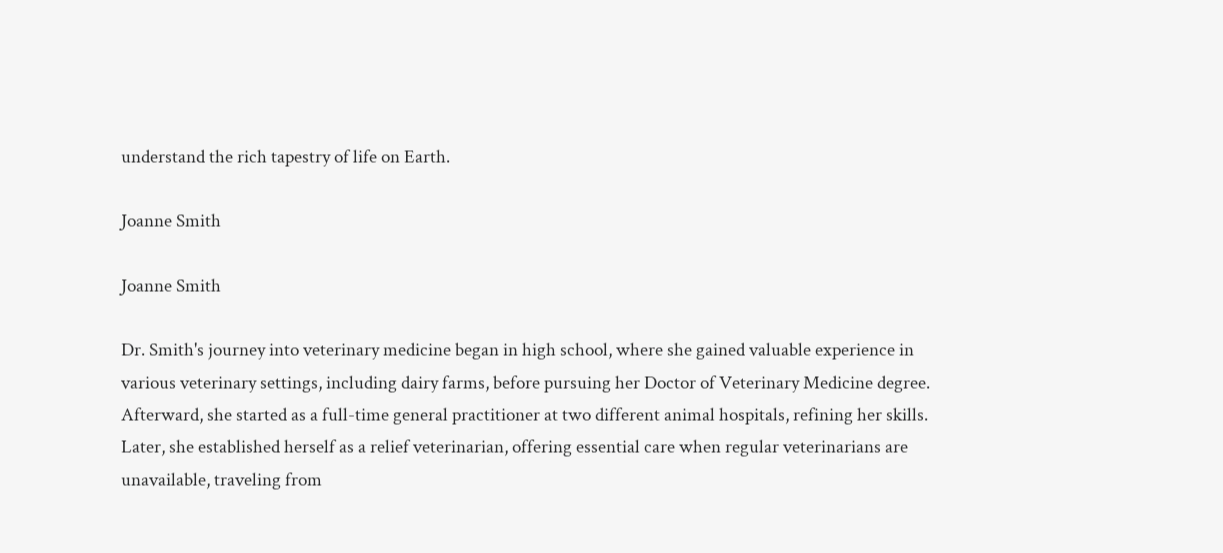understand the rich tapestry of life on Earth.

Joanne Smith

Joanne Smith

Dr. Smith's journey into veterinary medicine began in high school, where she gained valuable experience in various veterinary settings, including dairy farms, before pursuing her Doctor of Veterinary Medicine degree. Afterward, she started as a full-time general practitioner at two different animal hospitals, refining her skills. Later, she established herself as a relief veterinarian, offering essential care when regular veterinarians are unavailable, traveling from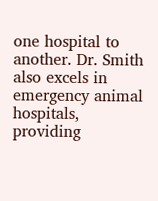one hospital to another. Dr. Smith also excels in emergency animal hospitals, providing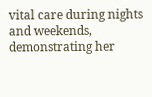vital care during nights and weekends, demonstrating her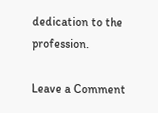dedication to the profession.

Leave a Comment